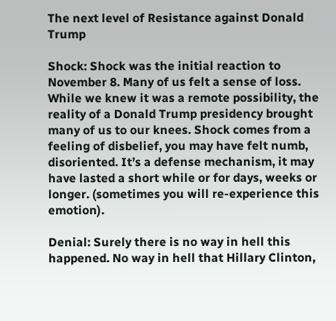The next level of Resistance against Donald Trump

Shock: Shock was the initial reaction to November 8. Many of us felt a sense of loss. While we knew it was a remote possibility, the reality of a Donald Trump presidency brought many of us to our knees. Shock comes from a feeling of disbelief, you may have felt numb, disoriented. It’s a defense mechanism, it may have lasted a short while or for days, weeks or longer. (sometimes you will re-experience this emotion).

Denial: Surely there is no way in hell this happened. No way in hell that Hillary Clinton,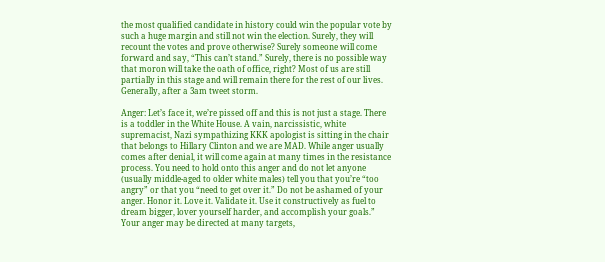the most qualified candidate in history could win the popular vote by such a huge margin and still not win the election. Surely, they will recount the votes and prove otherwise? Surely someone will come forward and say, “This can’t stand.” Surely, there is no possible way that moron will take the oath of office, right? Most of us are still partially in this stage and will remain there for the rest of our lives. Generally, after a 3am tweet storm.

Anger: Let’s face it, we’re pissed off and this is not just a stage. There is a toddler in the White House. A vain, narcissistic, white supremacist, Nazi sympathizing KKK apologist is sitting in the chair that belongs to Hillary Clinton and we are MAD. While anger usually comes after denial, it will come again at many times in the resistance process. You need to hold onto this anger and do not let anyone (usually middle-aged to older white males) tell you that you’re “too angry” or that you “need to get over it.” Do not be ashamed of your anger. Honor it. Love it. Validate it. Use it constructively as fuel to dream bigger, lover yourself harder, and accomplish your goals.” Your anger may be directed at many targets,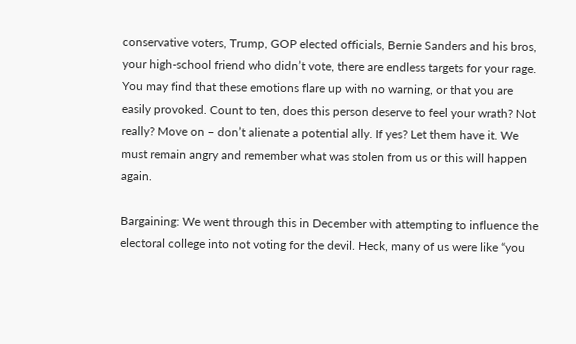conservative voters, Trump, GOP elected officials, Bernie Sanders and his bros, your high-school friend who didn’t vote, there are endless targets for your rage. You may find that these emotions flare up with no warning, or that you are easily provoked. Count to ten, does this person deserve to feel your wrath? Not really? Move on – don’t alienate a potential ally. If yes? Let them have it. We must remain angry and remember what was stolen from us or this will happen again.

Bargaining: We went through this in December with attempting to influence the electoral college into not voting for the devil. Heck, many of us were like “you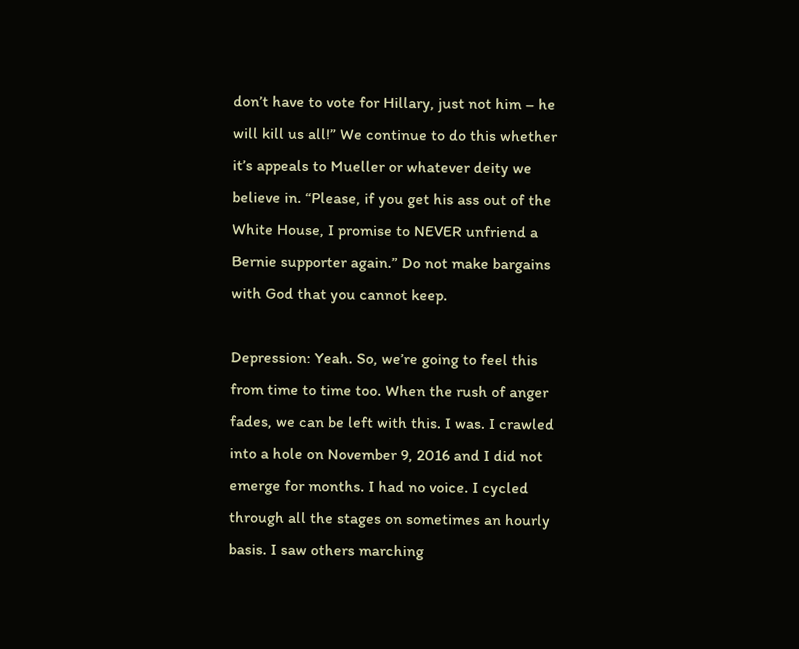don’t have to vote for Hillary, just not him – he will kill us all!” We continue to do this whether it’s appeals to Mueller or whatever deity we believe in. “Please, if you get his ass out of the White House, I promise to NEVER unfriend a Bernie supporter again.” Do not make bargains with God that you cannot keep.

Depression: Yeah. So, we’re going to feel this from time to time too. When the rush of anger fades, we can be left with this. I was. I crawled into a hole on November 9, 2016 and I did not emerge for months. I had no voice. I cycled through all the stages on sometimes an hourly basis. I saw others marching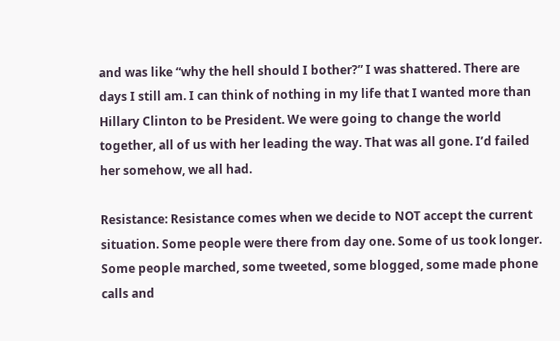and was like “why the hell should I bother?” I was shattered. There are days I still am. I can think of nothing in my life that I wanted more than Hillary Clinton to be President. We were going to change the world together, all of us with her leading the way. That was all gone. I’d failed her somehow, we all had.

Resistance: Resistance comes when we decide to NOT accept the current situation. Some people were there from day one. Some of us took longer. Some people marched, some tweeted, some blogged, some made phone calls and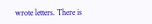wrote letters. There is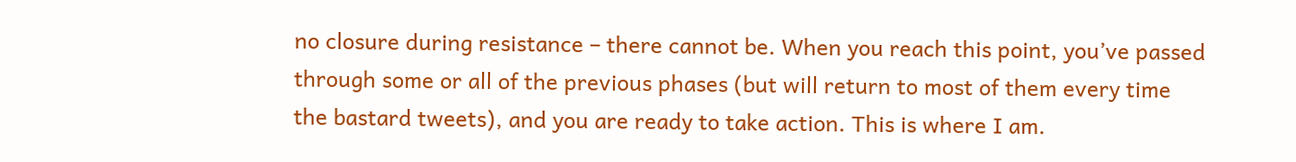no closure during resistance – there cannot be. When you reach this point, you’ve passed through some or all of the previous phases (but will return to most of them every time the bastard tweets), and you are ready to take action. This is where I am.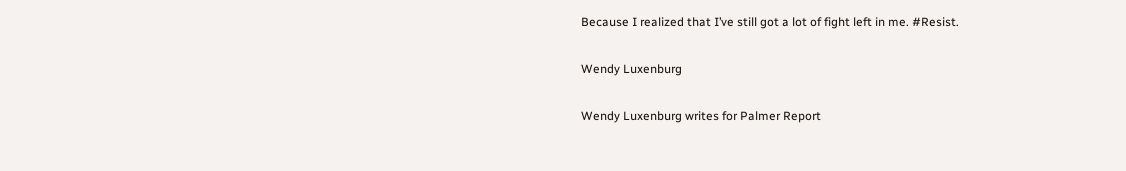Because I realized that I’ve still got a lot of fight left in me. #Resist.

Wendy Luxenburg

Wendy Luxenburg writes for Palmer Report